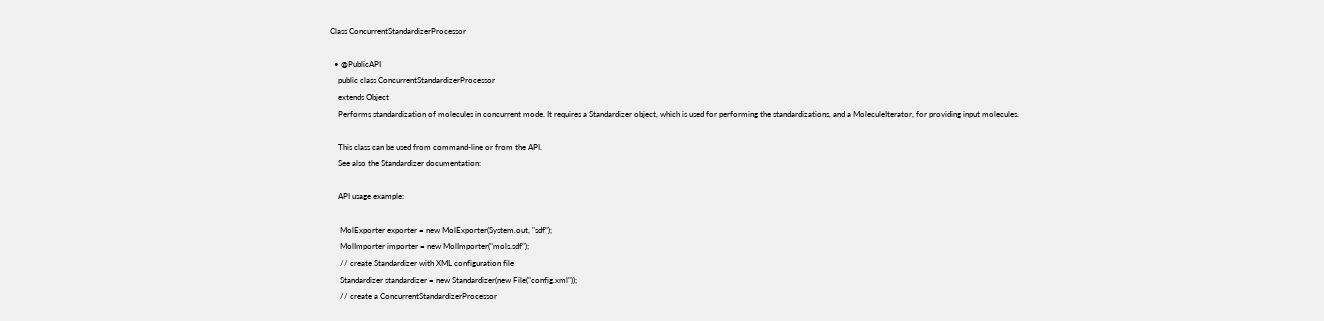Class ConcurrentStandardizerProcessor

  • @PublicAPI
    public class ConcurrentStandardizerProcessor
    extends Object
    Performs standardization of molecules in concurrent mode. It requires a Standardizer object, which is used for performing the standardizations, and a MoleculeIterator, for providing input molecules.

    This class can be used from command-line or from the API.
    See also the Standardizer documentation:

    API usage example:

     MolExporter exporter = new MolExporter(System.out, "sdf");
     MolImporter importer = new MolImporter("mols.sdf");
     // create Standardizer with XML configuration file
     Standardizer standardizer = new Standardizer(new File("config.xml"));
     // create a ConcurrentStandardizerProcessor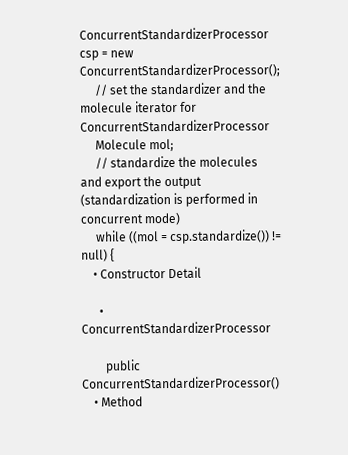ConcurrentStandardizerProcessor csp = new ConcurrentStandardizerProcessor();
     // set the standardizer and the molecule iterator for ConcurrentStandardizerProcessor
     Molecule mol;
     // standardize the molecules and export the output (standardization is performed in concurrent mode)
     while ((mol = csp.standardize()) != null) {
    • Constructor Detail

      • ConcurrentStandardizerProcessor

        public ConcurrentStandardizerProcessor()
    • Method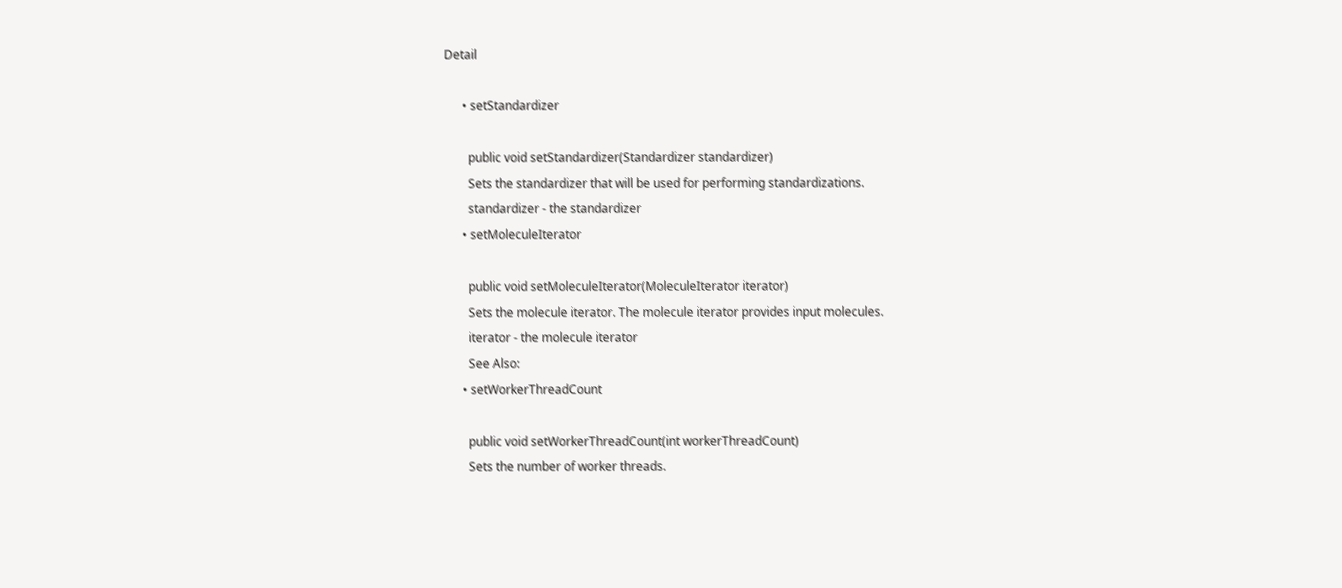Detail

      • setStandardizer

        public void setStandardizer(Standardizer standardizer)
        Sets the standardizer that will be used for performing standardizations.
        standardizer - the standardizer
      • setMoleculeIterator

        public void setMoleculeIterator(MoleculeIterator iterator)
        Sets the molecule iterator. The molecule iterator provides input molecules.
        iterator - the molecule iterator
        See Also:
      • setWorkerThreadCount

        public void setWorkerThreadCount(int workerThreadCount)
        Sets the number of worker threads.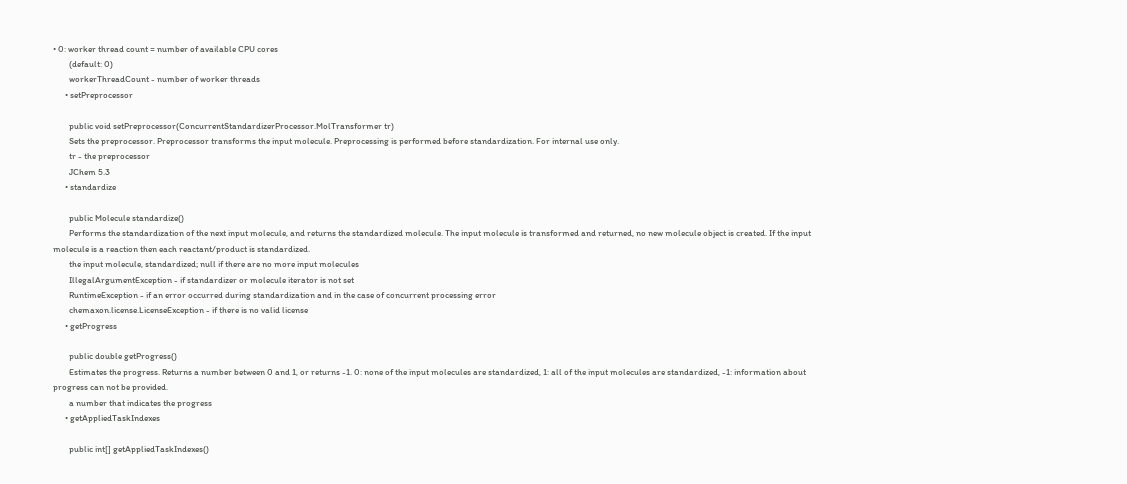• 0: worker thread count = number of available CPU cores
        (default: 0)
        workerThreadCount - number of worker threads
      • setPreprocessor

        public void setPreprocessor(ConcurrentStandardizerProcessor.MolTransformer tr)
        Sets the preprocessor. Preprocessor transforms the input molecule. Preprocessing is performed before standardization. For internal use only.
        tr - the preprocessor
        JChem 5.3
      • standardize

        public Molecule standardize()
        Performs the standardization of the next input molecule, and returns the standardized molecule. The input molecule is transformed and returned, no new molecule object is created. If the input molecule is a reaction then each reactant/product is standardized.
        the input molecule, standardized; null if there are no more input molecules
        IllegalArgumentException - if standardizer or molecule iterator is not set
        RuntimeException - if an error occurred during standardization and in the case of concurrent processing error
        chemaxon.license.LicenseException - if there is no valid license
      • getProgress

        public double getProgress()
        Estimates the progress. Returns a number between 0 and 1, or returns -1. 0: none of the input molecules are standardized, 1: all of the input molecules are standardized, -1: information about progress can not be provided.
        a number that indicates the progress
      • getAppliedTaskIndexes

        public int[] getAppliedTaskIndexes()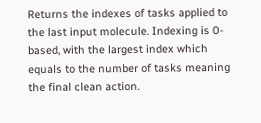Returns the indexes of tasks applied to the last input molecule. Indexing is 0-based, with the largest index which equals to the number of tasks meaning the final clean action.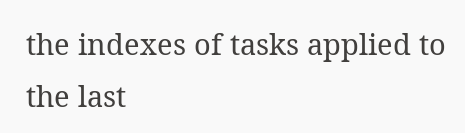the indexes of tasks applied to the last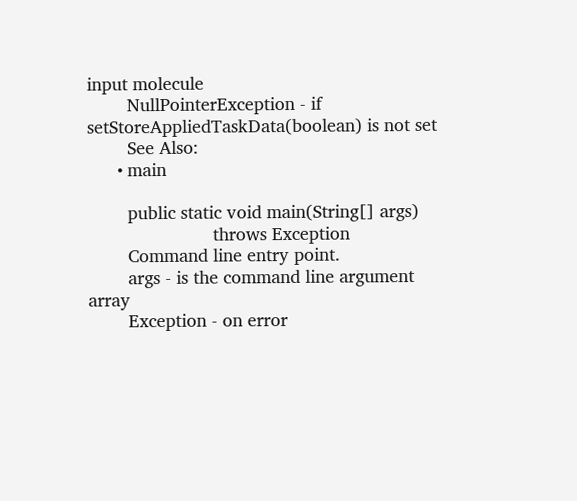input molecule
        NullPointerException - if setStoreAppliedTaskData(boolean) is not set
        See Also:
      • main

        public static void main(String[] args)
                         throws Exception
        Command line entry point.
        args - is the command line argument array
        Exception - on error